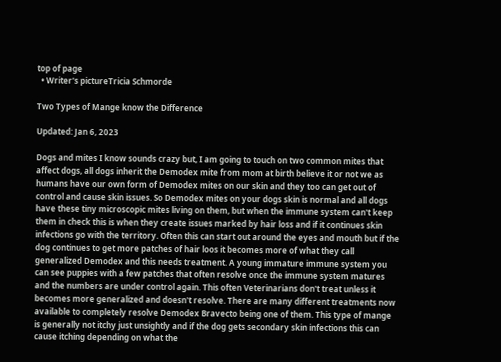top of page
  • Writer's pictureTricia Schmorde

Two Types of Mange know the Difference

Updated: Jan 6, 2023

Dogs and mites I know sounds crazy but, I am going to touch on two common mites that affect dogs, all dogs inherit the Demodex mite from mom at birth believe it or not we as humans have our own form of Demodex mites on our skin and they too can get out of control and cause skin issues. So Demodex mites on your dogs skin is normal and all dogs have these tiny microscopic mites living on them, but when the immune system can't keep them in check this is when they create issues marked by hair loss and if it continues skin infections go with the territory. Often this can start out around the eyes and mouth but if the dog continues to get more patches of hair loos it becomes more of what they call generalized Demodex and this needs treatment. A young immature immune system you can see puppies with a few patches that often resolve once the immune system matures and the numbers are under control again. This often Veterinarians don't treat unless it becomes more generalized and doesn't resolve. There are many different treatments now available to completely resolve Demodex Bravecto being one of them. This type of mange is generally not itchy just unsightly and if the dog gets secondary skin infections this can cause itching depending on what the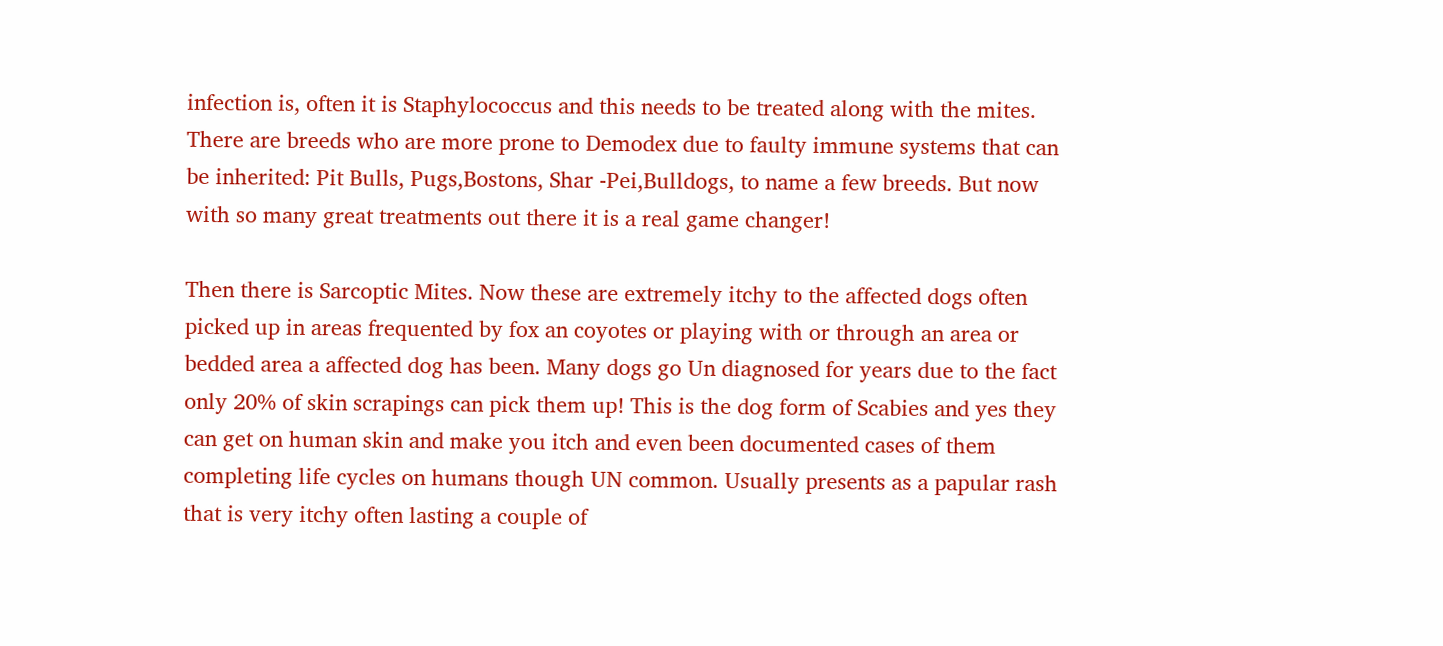infection is, often it is Staphylococcus and this needs to be treated along with the mites. There are breeds who are more prone to Demodex due to faulty immune systems that can be inherited: Pit Bulls, Pugs,Bostons, Shar -Pei,Bulldogs, to name a few breeds. But now with so many great treatments out there it is a real game changer!

Then there is Sarcoptic Mites. Now these are extremely itchy to the affected dogs often picked up in areas frequented by fox an coyotes or playing with or through an area or bedded area a affected dog has been. Many dogs go Un diagnosed for years due to the fact only 20% of skin scrapings can pick them up! This is the dog form of Scabies and yes they can get on human skin and make you itch and even been documented cases of them completing life cycles on humans though UN common. Usually presents as a papular rash that is very itchy often lasting a couple of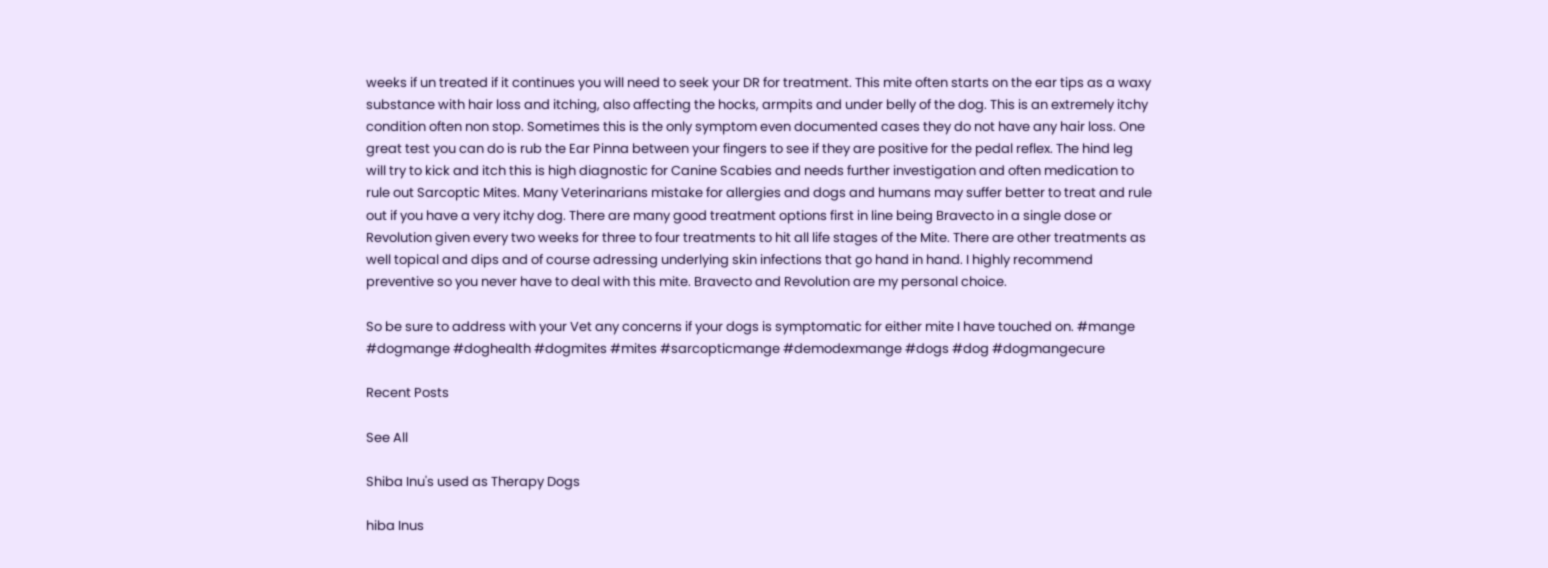weeks if un treated if it continues you will need to seek your DR for treatment. This mite often starts on the ear tips as a waxy substance with hair loss and itching, also affecting the hocks, armpits and under belly of the dog. This is an extremely itchy condition often non stop. Sometimes this is the only symptom even documented cases they do not have any hair loss. One great test you can do is rub the Ear Pinna between your fingers to see if they are positive for the pedal reflex. The hind leg will try to kick and itch this is high diagnostic for Canine Scabies and needs further investigation and often medication to rule out Sarcoptic Mites. Many Veterinarians mistake for allergies and dogs and humans may suffer better to treat and rule out if you have a very itchy dog. There are many good treatment options first in line being Bravecto in a single dose or Revolution given every two weeks for three to four treatments to hit all life stages of the Mite. There are other treatments as well topical and dips and of course adressing underlying skin infections that go hand in hand. I highly recommend preventive so you never have to deal with this mite. Bravecto and Revolution are my personal choice.

So be sure to address with your Vet any concerns if your dogs is symptomatic for either mite I have touched on. #mange #dogmange #doghealth #dogmites #mites #sarcopticmange #demodexmange #dogs #dog #dogmangecure

Recent Posts

See All

Shiba Inu's used as Therapy Dogs

hiba Inus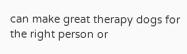can make great therapy dogs for the right person or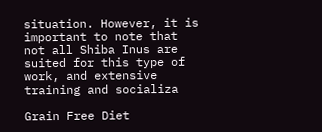situation. However, it is important to note that not all Shiba Inus are suited for this type of work, and extensive training and socializa

Grain Free Diet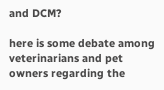and DCM?

here is some debate among veterinarians and pet owners regarding the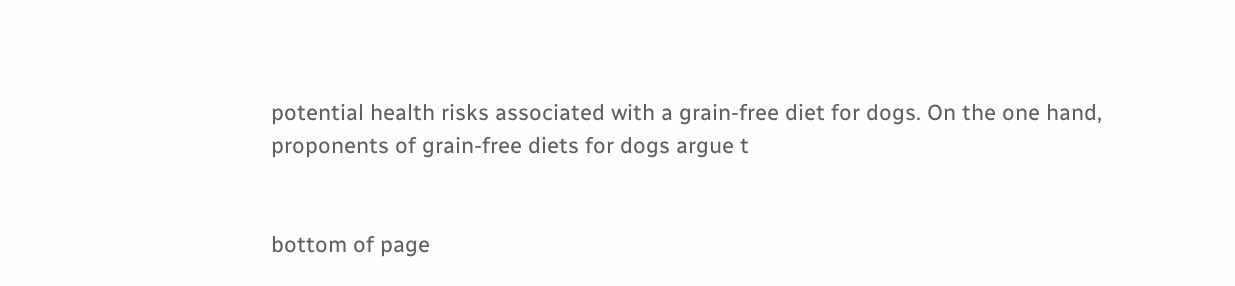potential health risks associated with a grain-free diet for dogs. On the one hand, proponents of grain-free diets for dogs argue t


bottom of page